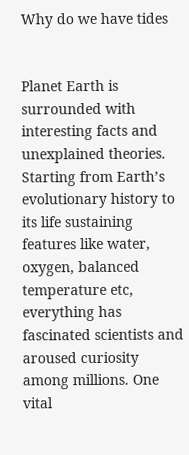Why do we have tides


Planet Earth is surrounded with interesting facts and unexplained theories. Starting from Earth’s evolutionary history to its life sustaining features like water, oxygen, balanced temperature etc, everything has fascinated scientists and aroused curiosity among millions. One vital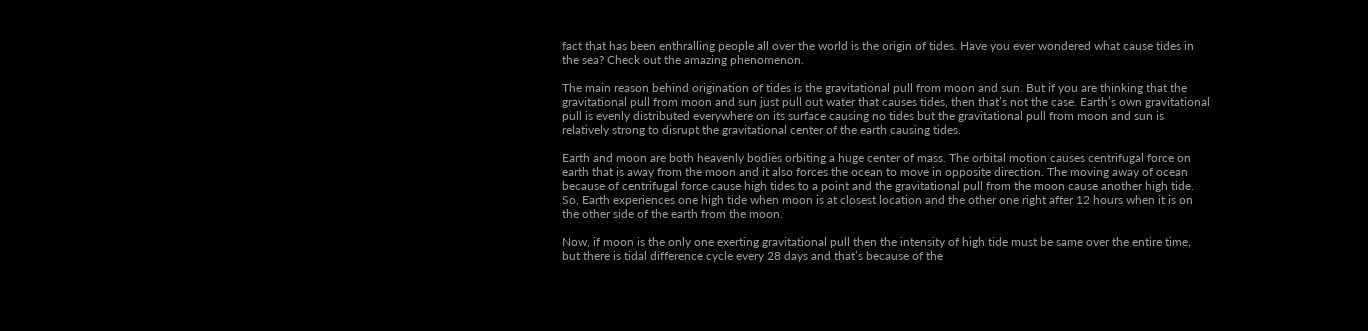fact that has been enthralling people all over the world is the origin of tides. Have you ever wondered what cause tides in the sea? Check out the amazing phenomenon.

The main reason behind origination of tides is the gravitational pull from moon and sun. But if you are thinking that the gravitational pull from moon and sun just pull out water that causes tides, then that’s not the case. Earth’s own gravitational pull is evenly distributed everywhere on its surface causing no tides but the gravitational pull from moon and sun is relatively strong to disrupt the gravitational center of the earth causing tides.

Earth and moon are both heavenly bodies orbiting a huge center of mass. The orbital motion causes centrifugal force on earth that is away from the moon and it also forces the ocean to move in opposite direction. The moving away of ocean because of centrifugal force cause high tides to a point and the gravitational pull from the moon cause another high tide. So, Earth experiences one high tide when moon is at closest location and the other one right after 12 hours when it is on the other side of the earth from the moon.

Now, if moon is the only one exerting gravitational pull then the intensity of high tide must be same over the entire time, but there is tidal difference cycle every 28 days and that’s because of the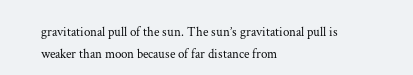gravitational pull of the sun. The sun’s gravitational pull is weaker than moon because of far distance from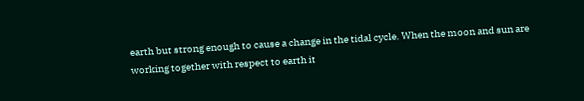earth but strong enough to cause a change in the tidal cycle. When the moon and sun are working together with respect to earth it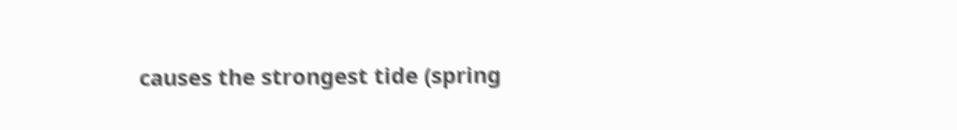causes the strongest tide (spring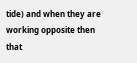tide) and when they are working opposite then that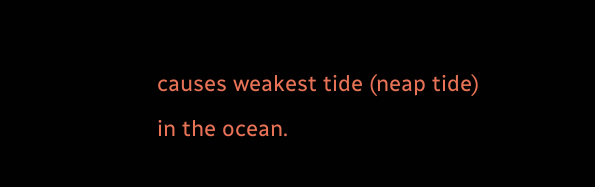causes weakest tide (neap tide) in the ocean.